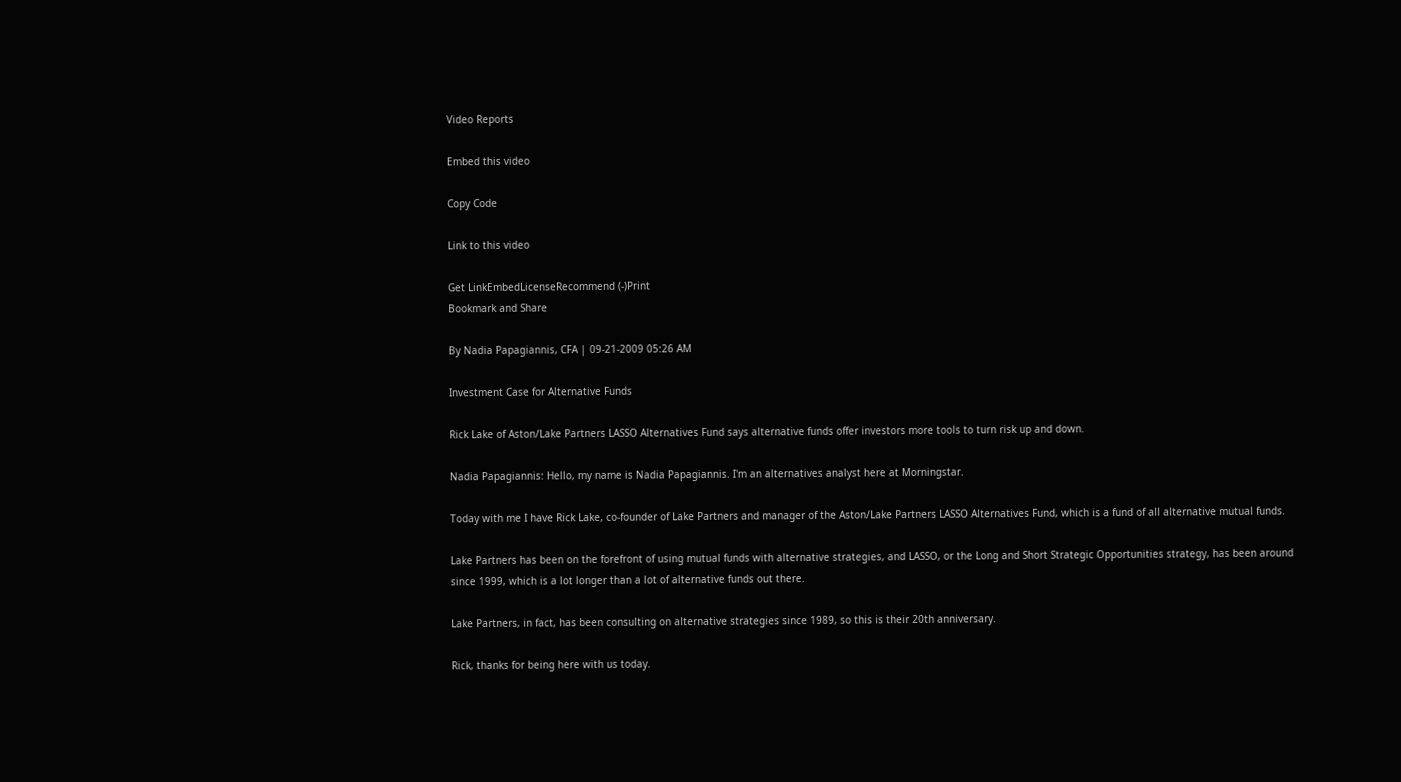Video Reports

Embed this video

Copy Code

Link to this video

Get LinkEmbedLicenseRecommend (-)Print
Bookmark and Share

By Nadia Papagiannis, CFA | 09-21-2009 05:26 AM

Investment Case for Alternative Funds

Rick Lake of Aston/Lake Partners LASSO Alternatives Fund says alternative funds offer investors more tools to turn risk up and down.

Nadia Papagiannis: Hello, my name is Nadia Papagiannis. I'm an alternatives analyst here at Morningstar.

Today with me I have Rick Lake, co-founder of Lake Partners and manager of the Aston/Lake Partners LASSO Alternatives Fund, which is a fund of all alternative mutual funds.

Lake Partners has been on the forefront of using mutual funds with alternative strategies, and LASSO, or the Long and Short Strategic Opportunities strategy, has been around since 1999, which is a lot longer than a lot of alternative funds out there.

Lake Partners, in fact, has been consulting on alternative strategies since 1989, so this is their 20th anniversary.

Rick, thanks for being here with us today.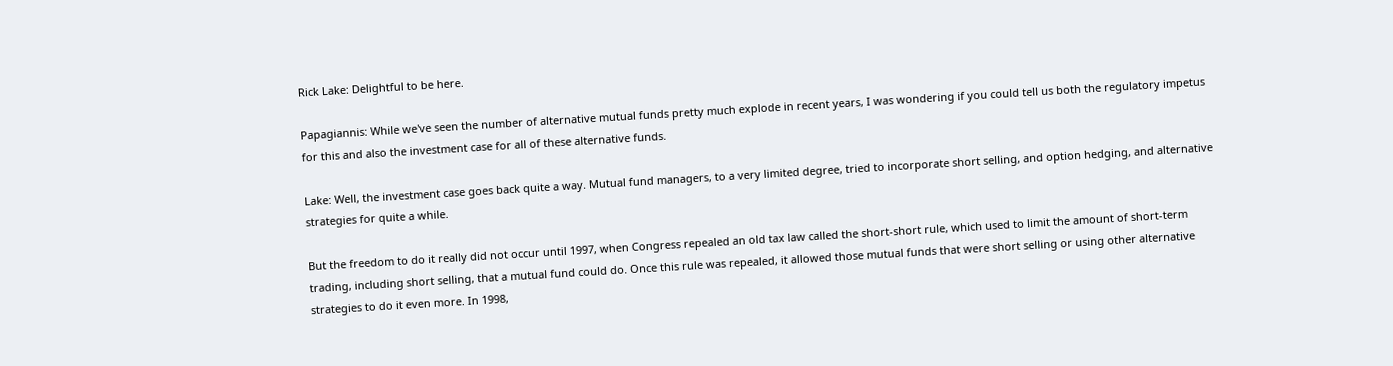Rick Lake: Delightful to be here.

Papagiannis: While we've seen the number of alternative mutual funds pretty much explode in recent years, I was wondering if you could tell us both the regulatory impetus for this and also the investment case for all of these alternative funds.

Lake: Well, the investment case goes back quite a way. Mutual fund managers, to a very limited degree, tried to incorporate short selling, and option hedging, and alternative strategies for quite a while.

But the freedom to do it really did not occur until 1997, when Congress repealed an old tax law called the short-short rule, which used to limit the amount of short-term trading, including short selling, that a mutual fund could do. Once this rule was repealed, it allowed those mutual funds that were short selling or using other alternative strategies to do it even more. In 1998,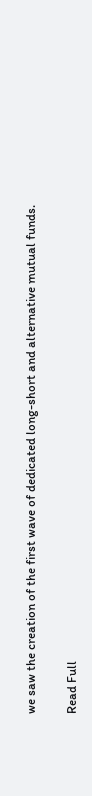we saw the creation of the first wave of dedicated long-short and alternative mutual funds.

Read Full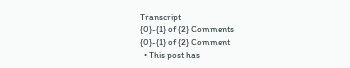Transcript
{0}-{1} of {2} Comments
{0}-{1} of {2} Comment
  • This post has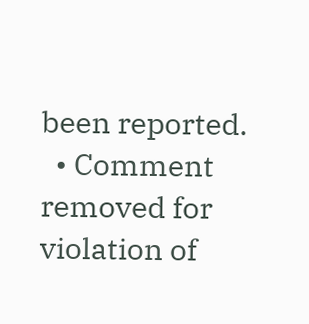been reported.
  • Comment removed for violation of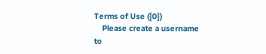Terms of Use ({0})
    Please create a username to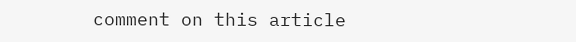comment on this article